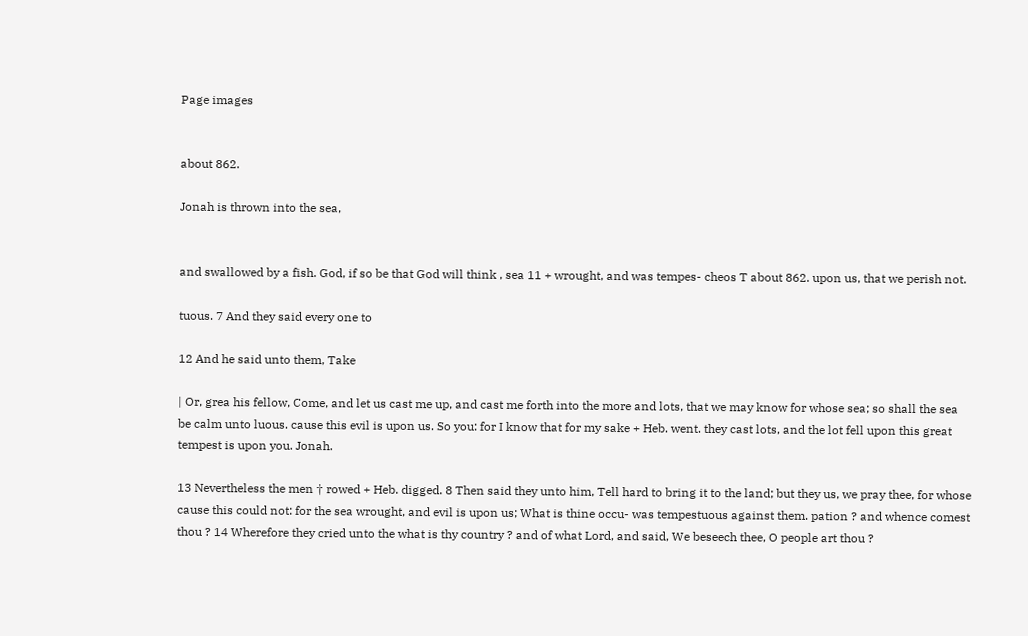Page images


about 862.

Jonah is thrown into the sea,


and swallowed by a fish. God, if so be that God will think , sea 11 + wrought, and was tempes- cheos T about 862. upon us, that we perish not.

tuous. 7 And they said every one to

12 And he said unto them, Take

| Or, grea his fellow, Come, and let us cast me up, and cast me forth into the more and lots, that we may know for whose sea; so shall the sea be calm unto luous. cause this evil is upon us. So you: for I know that for my sake + Heb. went. they cast lots, and the lot fell upon this great tempest is upon you. Jonah.

13 Nevertheless the men † rowed + Heb. digged. 8 Then said they unto him, Tell hard to bring it to the land; but they us, we pray thee, for whose cause this could not: for the sea wrought, and evil is upon us; What is thine occu- was tempestuous against them. pation ? and whence comest thou ? 14 Wherefore they cried unto the what is thy country ? and of what Lord, and said, We beseech thee, O people art thou ?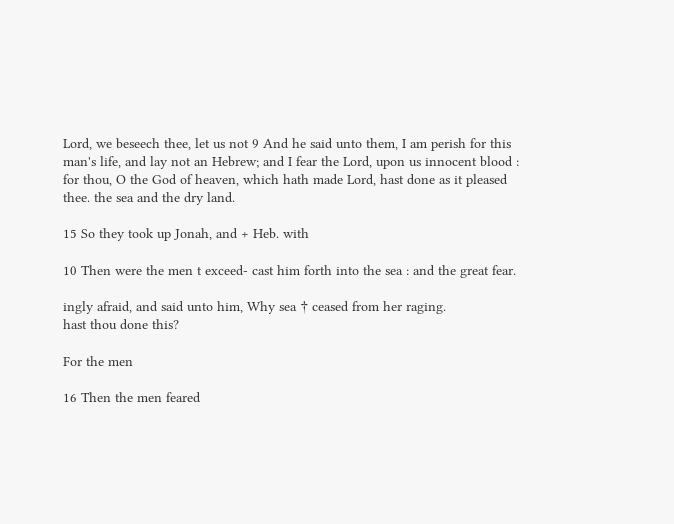Lord, we beseech thee, let us not 9 And he said unto them, I am perish for this man's life, and lay not an Hebrew; and I fear the Lord, upon us innocent blood : for thou, O the God of heaven, which hath made Lord, hast done as it pleased thee. the sea and the dry land.

15 So they took up Jonah, and + Heb. with

10 Then were the men t exceed- cast him forth into the sea : and the great fear.

ingly afraid, and said unto him, Why sea † ceased from her raging.
hast thou done this?

For the men

16 Then the men feared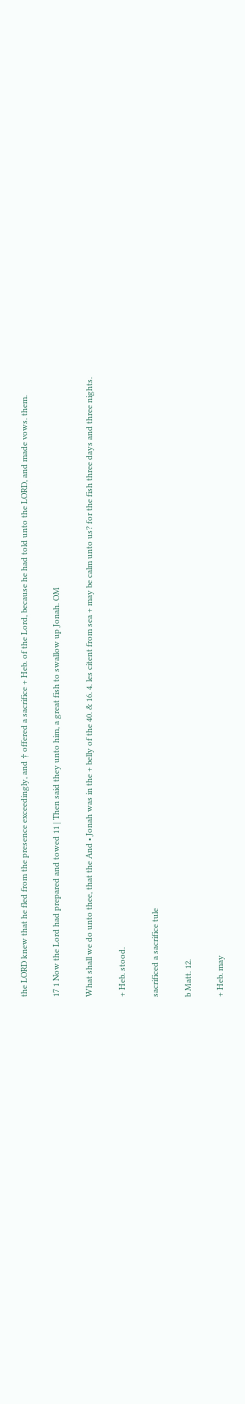the LORD knew that he fled from the presence exceedingly, and † offered a sacrifice + Heb. of the Lord, because he had told unto the LORD, and made vows. them.

17 1 Now the Lord had prepared and towed 11 | Then said they unto him, a great fish to swallow up Jonah. OM

What shall we do unto thee, that the And • Jonah was in the + belly of the 40. & 16. 4. les citent from sea + may be calm unto us? for the fish three days and three nights.

+ Heb. stood.

sacrificed a sacrifice tule

b Matt. 12.

+ Heb. may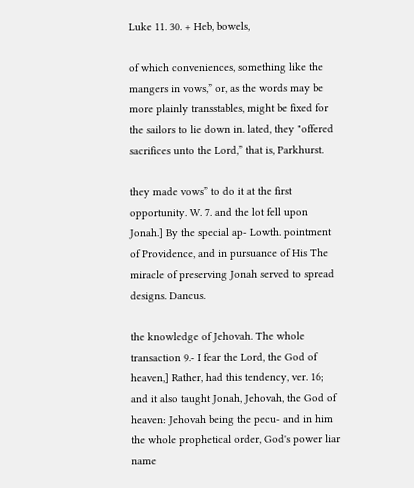Luke 11. 30. + Heb, bowels,

of which conveniences, something like the mangers in vows,” or, as the words may be more plainly transstables, might be fixed for the sailors to lie down in. lated, they "offered sacrifices unto the Lord,” that is, Parkhurst.

they made vows” to do it at the first opportunity. W. 7. and the lot fell upon Jonah.] By the special ap- Lowth. pointment of Providence, and in pursuance of His The miracle of preserving Jonah served to spread designs. Dancus.

the knowledge of Jehovah. The whole transaction 9.- I fear the Lord, the God of heaven,] Rather, had this tendency, ver. 16; and it also taught Jonah, Jehovah, the God of heaven: Jehovah being the pecu- and in him the whole prophetical order, God's power liar name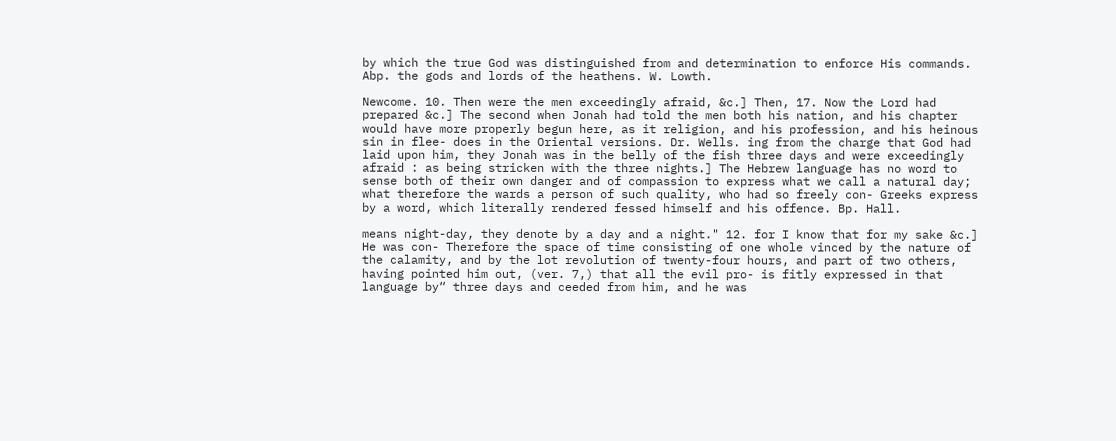by which the true God was distinguished from and determination to enforce His commands. Abp. the gods and lords of the heathens. W. Lowth.

Newcome. 10. Then were the men exceedingly afraid, &c.] Then, 17. Now the Lord had prepared &c.] The second when Jonah had told the men both his nation, and his chapter would have more properly begun here, as it religion, and his profession, and his heinous sin in flee- does in the Oriental versions. Dr. Wells. ing from the charge that God had laid upon him, they Jonah was in the belly of the fish three days and were exceedingly afraid : as being stricken with the three nights.] The Hebrew language has no word to sense both of their own danger and of compassion to express what we call a natural day; what therefore the wards a person of such quality, who had so freely con- Greeks express by a word, which literally rendered fessed himself and his offence. Bp. Hall.

means night-day, they denote by a day and a night." 12. for I know that for my sake &c.] He was con- Therefore the space of time consisting of one whole vinced by the nature of the calamity, and by the lot revolution of twenty-four hours, and part of two others, having pointed him out, (ver. 7,) that all the evil pro- is fitly expressed in that language by“ three days and ceeded from him, and he was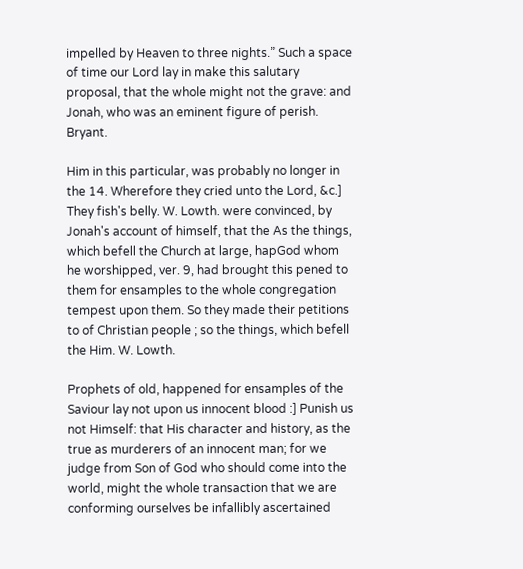impelled by Heaven to three nights.” Such a space of time our Lord lay in make this salutary proposal, that the whole might not the grave: and Jonah, who was an eminent figure of perish. Bryant.

Him in this particular, was probably no longer in the 14. Wherefore they cried unto the Lord, &c.] They fish's belly. W. Lowth. were convinced, by Jonah's account of himself, that the As the things, which befell the Church at large, hapGod whom he worshipped, ver. 9, had brought this pened to them for ensamples to the whole congregation tempest upon them. So they made their petitions to of Christian people ; so the things, which befell the Him. W. Lowth.

Prophets of old, happened for ensamples of the Saviour lay not upon us innocent blood :] Punish us not Himself: that His character and history, as the true as murderers of an innocent man; for we judge from Son of God who should come into the world, might the whole transaction that we are conforming ourselves be infallibly ascertained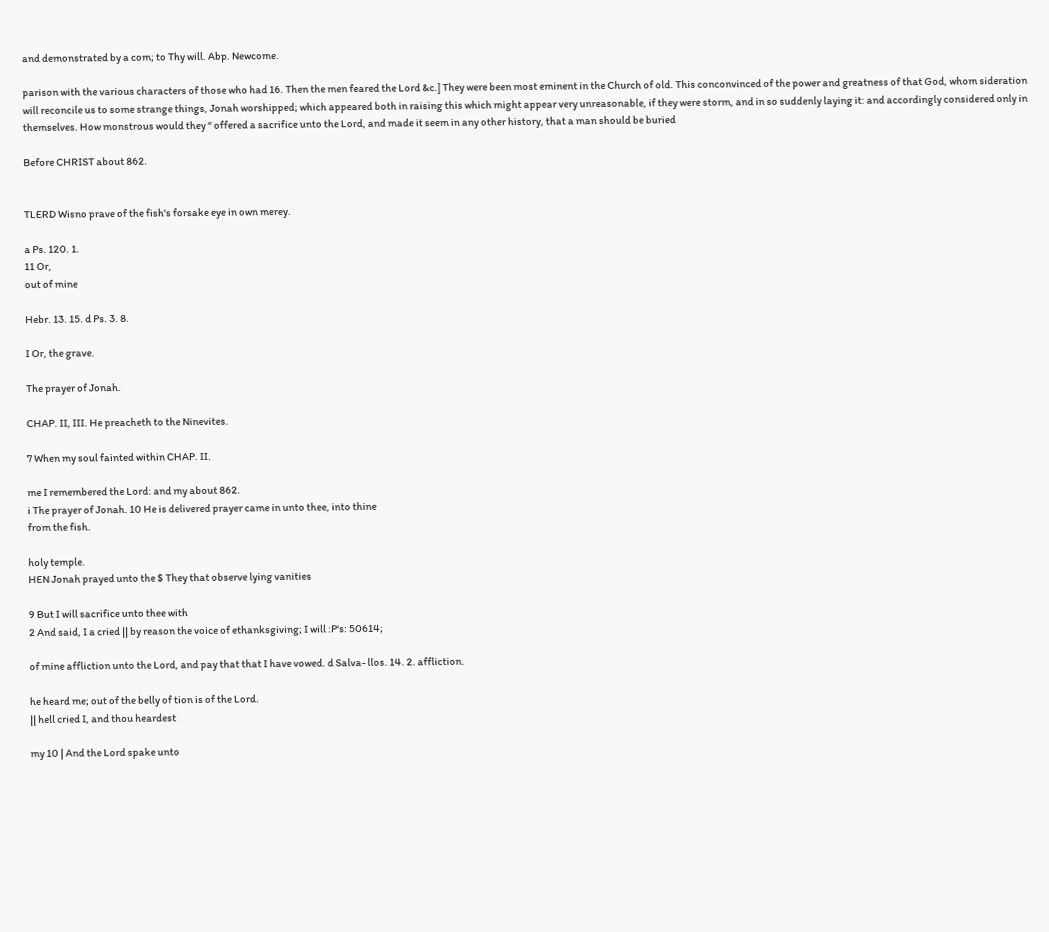and demonstrated by a com; to Thy will. Abp. Newcome.

parison with the various characters of those who had 16. Then the men feared the Lord &c.] They were been most eminent in the Church of old. This conconvinced of the power and greatness of that God, whom sideration will reconcile us to some strange things, Jonah worshipped; which appeared both in raising this which might appear very unreasonable, if they were storm, and in so suddenly laying it: and accordingly considered only in themselves. How monstrous would they “ offered a sacrifice unto the Lord, and made it seem in any other history, that a man should be buried

Before CHRIST about 862.


TLERD Wisno prave of the fish's forsake eye in own merey.

a Ps. 120. 1.
11 Or,
out of mine

Hebr. 13. 15. d Ps. 3. 8.

I Or, the grave.

The prayer of Jonah.

CHAP. II, III. He preacheth to the Ninevites.

7 When my soul fainted within CHAP. II.

me I remembered the Lord: and my about 862.
i The prayer of Jonah. 10 He is delivered prayer came in unto thee, into thine
from the fish.

holy temple.
HEN Jonah prayed unto the $ They that observe lying vanities

9 But I will sacrifice unto thee with
2 And said, I a cried || by reason the voice of ethanksgiving; I will :P's: 50614;

of mine affliction unto the Lord, and pay that that I have vowed. d Salva- llos. 14. 2. affliction.

he heard me; out of the belly of tion is of the Lord.
|| hell cried I, and thou heardest

my 10 | And the Lord spake unto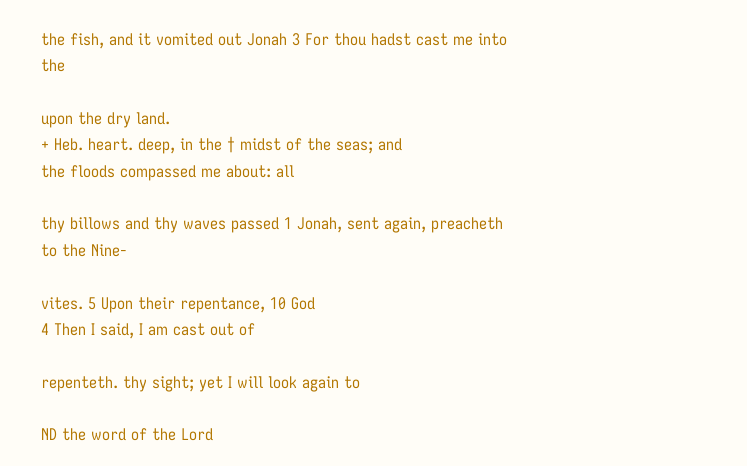the fish, and it vomited out Jonah 3 For thou hadst cast me into the

upon the dry land.
+ Heb. heart. deep, in the † midst of the seas; and
the floods compassed me about: all

thy billows and thy waves passed 1 Jonah, sent again, preacheth to the Nine-

vites. 5 Upon their repentance, 10 God
4 Then I said, I am cast out of

repenteth. thy sight; yet I will look again to

ND the word of the Lord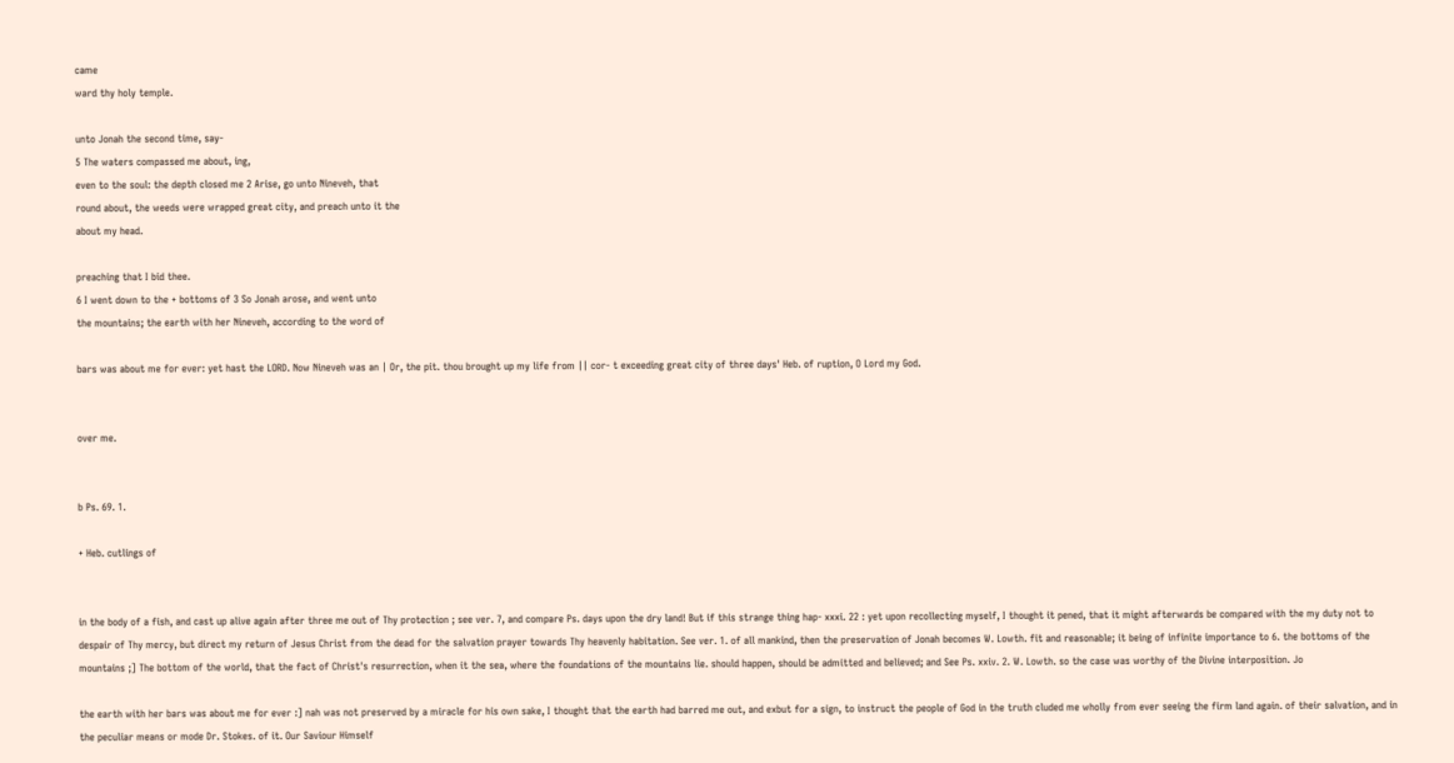came
ward thy holy temple.

unto Jonah the second time, say-
5 The waters compassed me about, ing,
even to the soul: the depth closed me 2 Arise, go unto Nineveh, that
round about, the weeds were wrapped great city, and preach unto it the
about my head.

preaching that I bid thee.
6 I went down to the + bottoms of 3 So Jonah arose, and went unto
the mountains; the earth with her Nineveh, according to the word of

bars was about me for ever: yet hast the LORD. Now Nineveh was an | Or, the pit. thou brought up my life from || cor- t exceeding great city of three days' Heb. of ruption, O Lord my God.


over me.


b Ps. 69. 1.

+ Heb. cutlings of


in the body of a fish, and cast up alive again after three me out of Thy protection ; see ver. 7, and compare Ps. days upon the dry land! But if this strange thing hap- xxxi. 22 : yet upon recollecting myself, I thought it pened, that it might afterwards be compared with the my duty not to despair of Thy mercy, but direct my return of Jesus Christ from the dead for the salvation prayer towards Thy heavenly habitation. See ver. 1. of all mankind, then the preservation of Jonah becomes W. Lowth. fit and reasonable; it being of infinite importance to 6. the bottoms of the mountains ;] The bottom of the world, that the fact of Christ's resurrection, when it the sea, where the foundations of the mountains lie. should happen, should be admitted and believed; and See Ps. xxiv. 2. W. Lowth. so the case was worthy of the Divine interposition. Jo

the earth with her bars was about me for ever :] nah was not preserved by a miracle for his own sake, I thought that the earth had barred me out, and exbut for a sign, to instruct the people of God in the truth cluded me wholly from ever seeing the firm land again. of their salvation, and in the peculiar means or mode Dr. Stokes. of it. Our Saviour Himself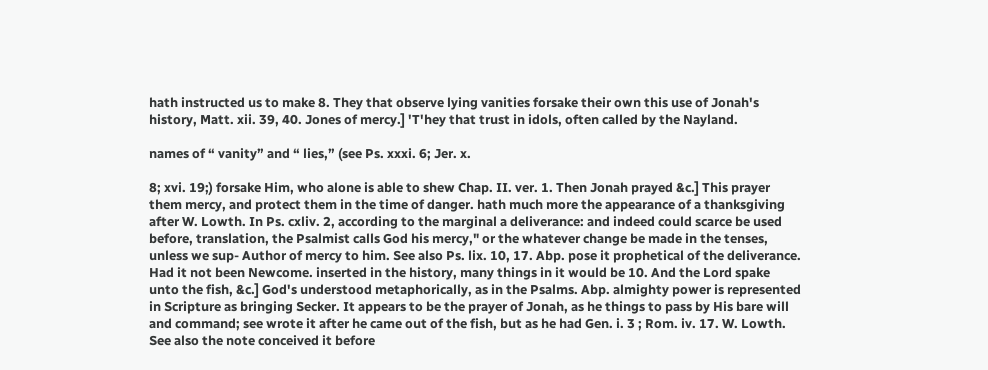hath instructed us to make 8. They that observe lying vanities forsake their own this use of Jonah's history, Matt. xii. 39, 40. Jones of mercy.] 'T'hey that trust in idols, often called by the Nayland.

names of “ vanity” and “ lies,” (see Ps. xxxi. 6; Jer. x.

8; xvi. 19;) forsake Him, who alone is able to shew Chap. II. ver. 1. Then Jonah prayed &c.] This prayer them mercy, and protect them in the time of danger. hath much more the appearance of a thanksgiving after W. Lowth. In Ps. cxliv. 2, according to the marginal a deliverance: and indeed could scarce be used before, translation, the Psalmist calls God his mercy," or the whatever change be made in the tenses, unless we sup- Author of mercy to him. See also Ps. lix. 10, 17. Abp. pose it prophetical of the deliverance. Had it not been Newcome. inserted in the history, many things in it would be 10. And the Lord spake unto the fish, &c.] God's understood metaphorically, as in the Psalms. Abp. almighty power is represented in Scripture as bringing Secker. It appears to be the prayer of Jonah, as he things to pass by His bare will and command; see wrote it after he came out of the fish, but as he had Gen. i. 3 ; Rom. iv. 17. W. Lowth. See also the note conceived it before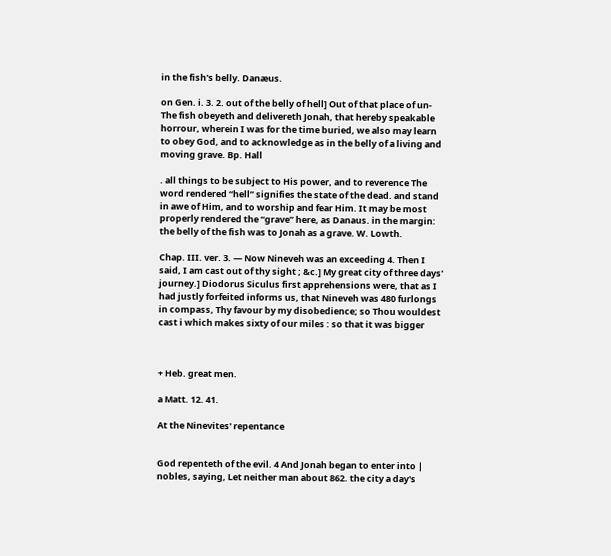in the fish's belly. Danæus.

on Gen. i. 3. 2. out of the belly of hell] Out of that place of un- The fish obeyeth and delivereth Jonah, that hereby speakable horrour, wherein I was for the time buried, we also may learn to obey God, and to acknowledge as in the belly of a living and moving grave. Bp. Hall

. all things to be subject to His power, and to reverence The word rendered “hell” signifies the state of the dead. and stand in awe of Him, and to worship and fear Him. It may be most properly rendered the “grave” here, as Danaus. in the margin: the belly of the fish was to Jonah as a grave. W. Lowth.

Chap. III. ver. 3. — Now Nineveh was an exceeding 4. Then I said, I am cast out of thy sight ; &c.] My great city of three days' journey.] Diodorus Siculus first apprehensions were, that as I had justly forfeited informs us, that Nineveh was 480 furlongs in compass, Thy favour by my disobedience; so Thou wouldest cast i which makes sixty of our miles : so that it was bigger



+ Heb. great men.

a Matt. 12. 41.

At the Ninevites' repentance


God repenteth of the evil. 4 And Jonah began to enter into | nobles, saying, Let neither man about 862. the city a day's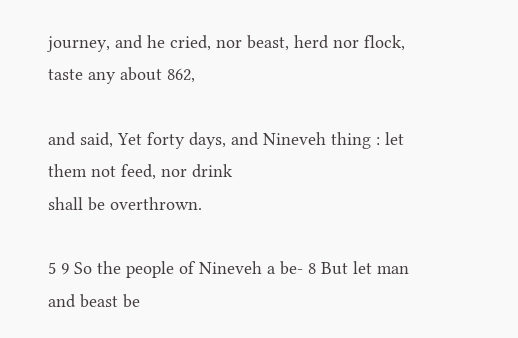journey, and he cried, nor beast, herd nor flock, taste any about 862,

and said, Yet forty days, and Nineveh thing : let them not feed, nor drink
shall be overthrown.

5 9 So the people of Nineveh a be- 8 But let man and beast be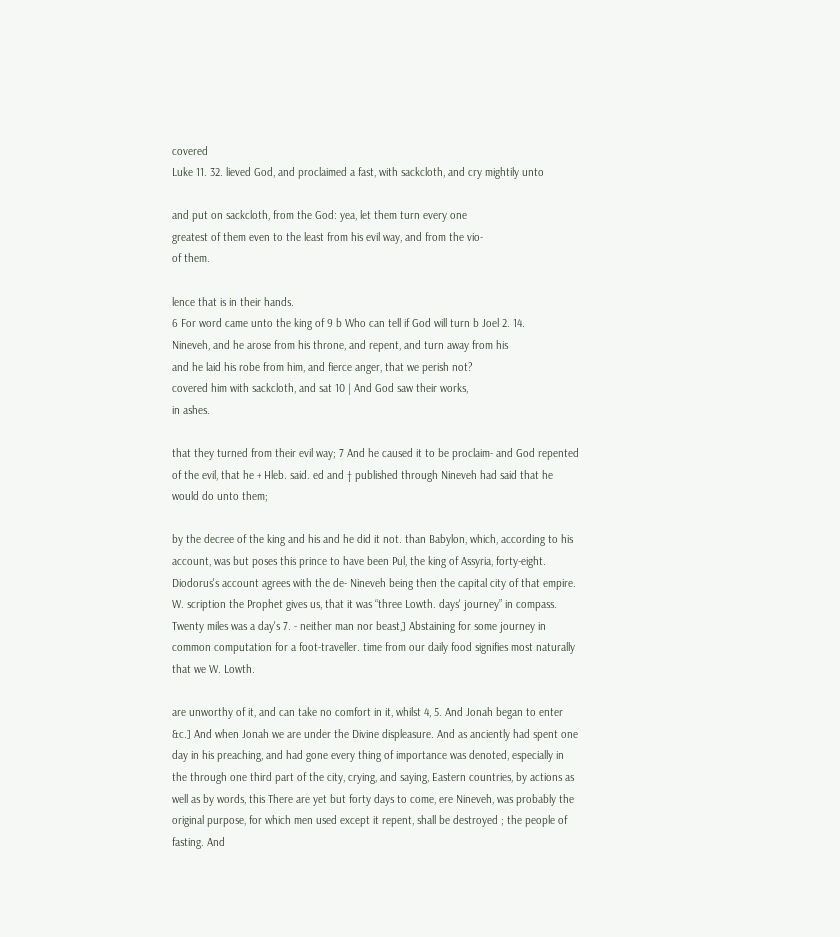covered
Luke 11. 32. lieved God, and proclaimed a fast, with sackcloth, and cry mightily unto

and put on sackcloth, from the God: yea, let them turn every one
greatest of them even to the least from his evil way, and from the vio-
of them.

lence that is in their hands.
6 For word came unto the king of 9 b Who can tell if God will turn b Joel 2. 14.
Nineveh, and he arose from his throne, and repent, and turn away from his
and he laid his robe from him, and fierce anger, that we perish not?
covered him with sackcloth, and sat 10 | And God saw their works,
in ashes.

that they turned from their evil way; 7 And he caused it to be proclaim- and God repented of the evil, that he + Hleb. said. ed and † published through Nineveh had said that he would do unto them;

by the decree of the king and his and he did it not. than Babylon, which, according to his account, was but poses this prince to have been Pul, the king of Assyria, forty-eight. Diodorus's account agrees with the de- Nineveh being then the capital city of that empire. W. scription the Prophet gives us, that it was “three Lowth. days' journey” in compass. Twenty miles was a day's 7. - neither man nor beast,] Abstaining for some journey in common computation for a foot-traveller. time from our daily food signifies most naturally that we W. Lowth.

are unworthy of it, and can take no comfort in it, whilst 4, 5. And Jonah began to enter &c.] And when Jonah we are under the Divine displeasure. And as anciently had spent one day in his preaching, and had gone every thing of importance was denoted, especially in the through one third part of the city, crying, and saying, Eastern countries, by actions as well as by words, this There are yet but forty days to come, ere Nineveh, was probably the original purpose, for which men used except it repent, shall be destroyed ; the people of fasting. And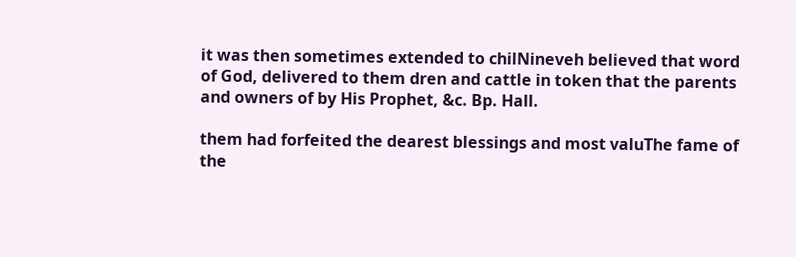it was then sometimes extended to chilNineveh believed that word of God, delivered to them dren and cattle in token that the parents and owners of by His Prophet, &c. Bp. Hall.

them had forfeited the dearest blessings and most valuThe fame of the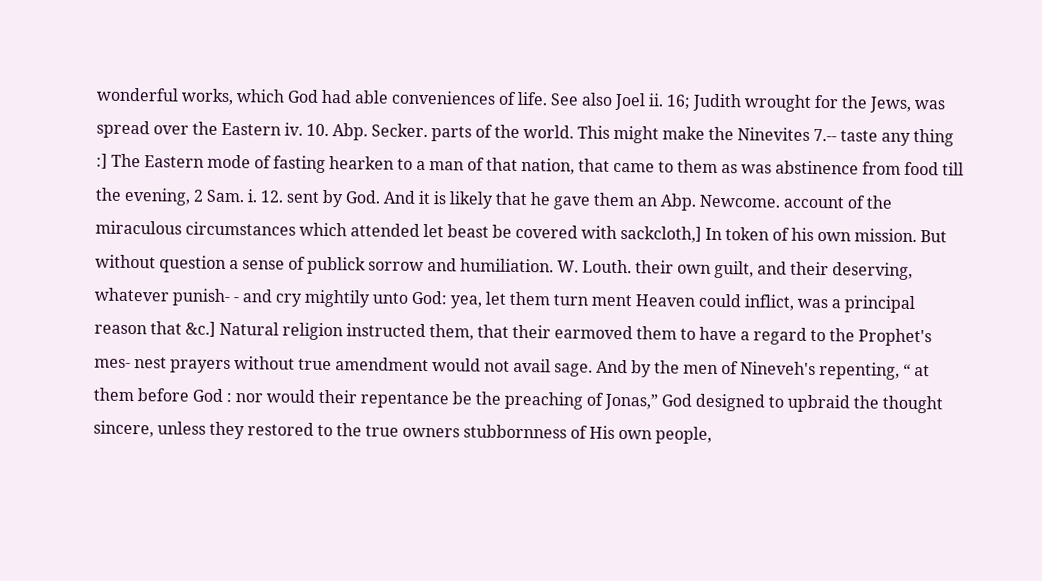wonderful works, which God had able conveniences of life. See also Joel ii. 16; Judith wrought for the Jews, was spread over the Eastern iv. 10. Abp. Secker. parts of the world. This might make the Ninevites 7.-- taste any thing :] The Eastern mode of fasting hearken to a man of that nation, that came to them as was abstinence from food till the evening, 2 Sam. i. 12. sent by God. And it is likely that he gave them an Abp. Newcome. account of the miraculous circumstances which attended let beast be covered with sackcloth,] In token of his own mission. But without question a sense of publick sorrow and humiliation. W. Louth. their own guilt, and their deserving, whatever punish- - and cry mightily unto God: yea, let them turn ment Heaven could inflict, was a principal reason that &c.] Natural religion instructed them, that their earmoved them to have a regard to the Prophet's mes- nest prayers without true amendment would not avail sage. And by the men of Nineveh's repenting, “ at them before God : nor would their repentance be the preaching of Jonas,” God designed to upbraid the thought sincere, unless they restored to the true owners stubbornness of His own people,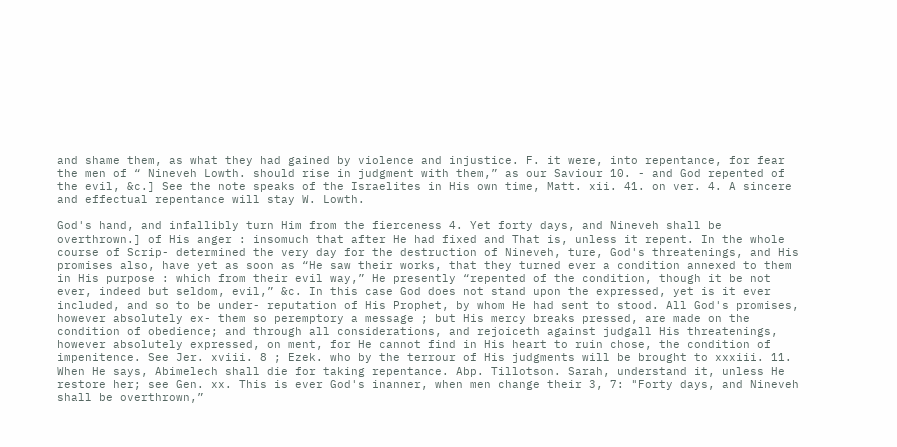and shame them, as what they had gained by violence and injustice. F. it were, into repentance, for fear the men of “ Nineveh Lowth. should rise in judgment with them,” as our Saviour 10. - and God repented of the evil, &c.] See the note speaks of the Israelites in His own time, Matt. xii. 41. on ver. 4. A sincere and effectual repentance will stay W. Lowth.

God's hand, and infallibly turn Him from the fierceness 4. Yet forty days, and Nineveh shall be overthrown.] of His anger : insomuch that after He had fixed and That is, unless it repent. In the whole course of Scrip- determined the very day for the destruction of Nineveh, ture, God's threatenings, and His promises also, have yet as soon as “He saw their works, that they turned ever a condition annexed to them in His purpose : which from their evil way,” He presently “repented of the condition, though it be not ever, indeed but seldom, evil,” &c. In this case God does not stand upon the expressed, yet is it ever included, and so to be under- reputation of His Prophet, by whom He had sent to stood. All God's promises, however absolutely ex- them so peremptory a message ; but His mercy breaks pressed, are made on the condition of obedience; and through all considerations, and rejoiceth against judgall His threatenings, however absolutely expressed, on ment, for He cannot find in His heart to ruin chose, the condition of impenitence. See Jer. xviii. 8 ; Ezek. who by the terrour of His judgments will be brought to xxxiii. 11. When He says, Abimelech shall die for taking repentance. Abp. Tillotson. Sarah, understand it, unless He restore her; see Gen. xx. This is ever God's inanner, when men change their 3, 7: "Forty days, and Nineveh shall be overthrown,”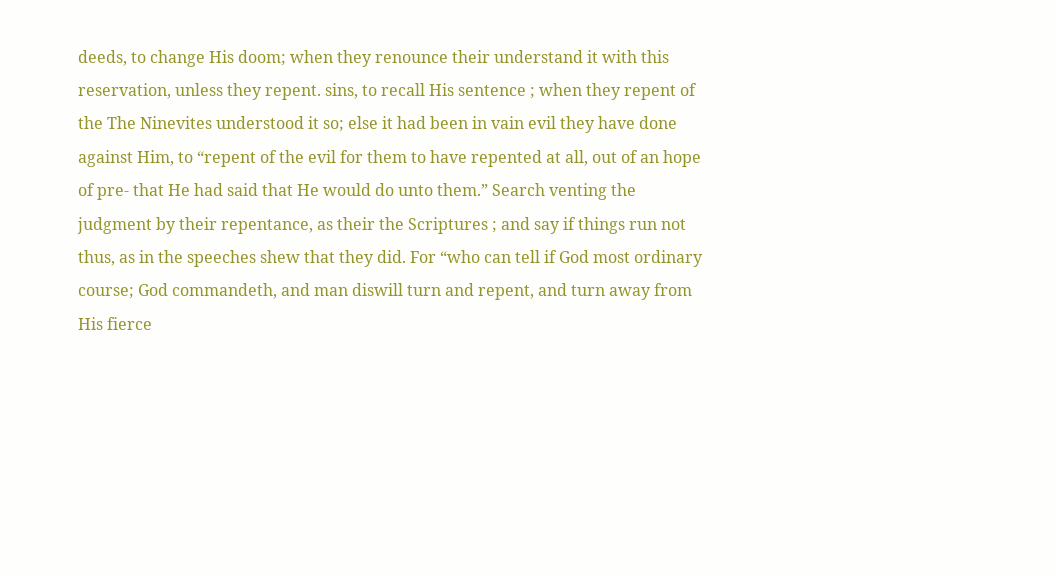deeds, to change His doom; when they renounce their understand it with this reservation, unless they repent. sins, to recall His sentence ; when they repent of the The Ninevites understood it so; else it had been in vain evil they have done against Him, to “repent of the evil for them to have repented at all, out of an hope of pre- that He had said that He would do unto them.” Search venting the judgment by their repentance, as their the Scriptures ; and say if things run not thus, as in the speeches shew that they did. For “who can tell if God most ordinary course; God commandeth, and man diswill turn and repent, and turn away from His fierce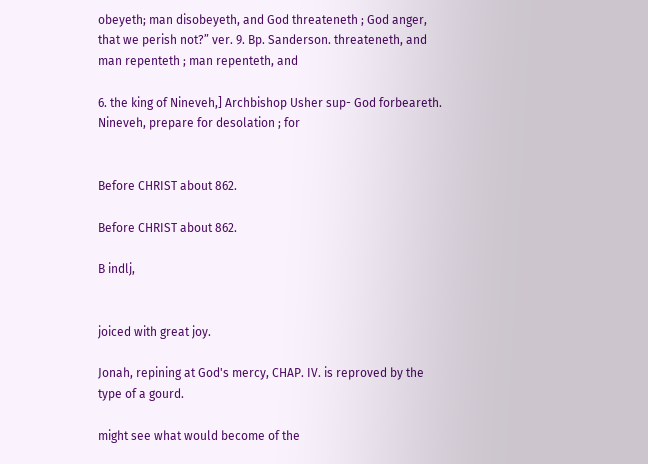obeyeth; man disobeyeth, and God threateneth ; God anger, that we perish not?” ver. 9. Bp. Sanderson. threateneth, and man repenteth ; man repenteth, and

6. the king of Nineveh,] Archbishop Usher sup- God forbeareth. Nineveh, prepare for desolation ; for


Before CHRIST about 862.

Before CHRIST about 862.

B indlj,


joiced with great joy.

Jonah, repining at God's mercy, CHAP. IV. is reproved by the type of a gourd.

might see what would become of the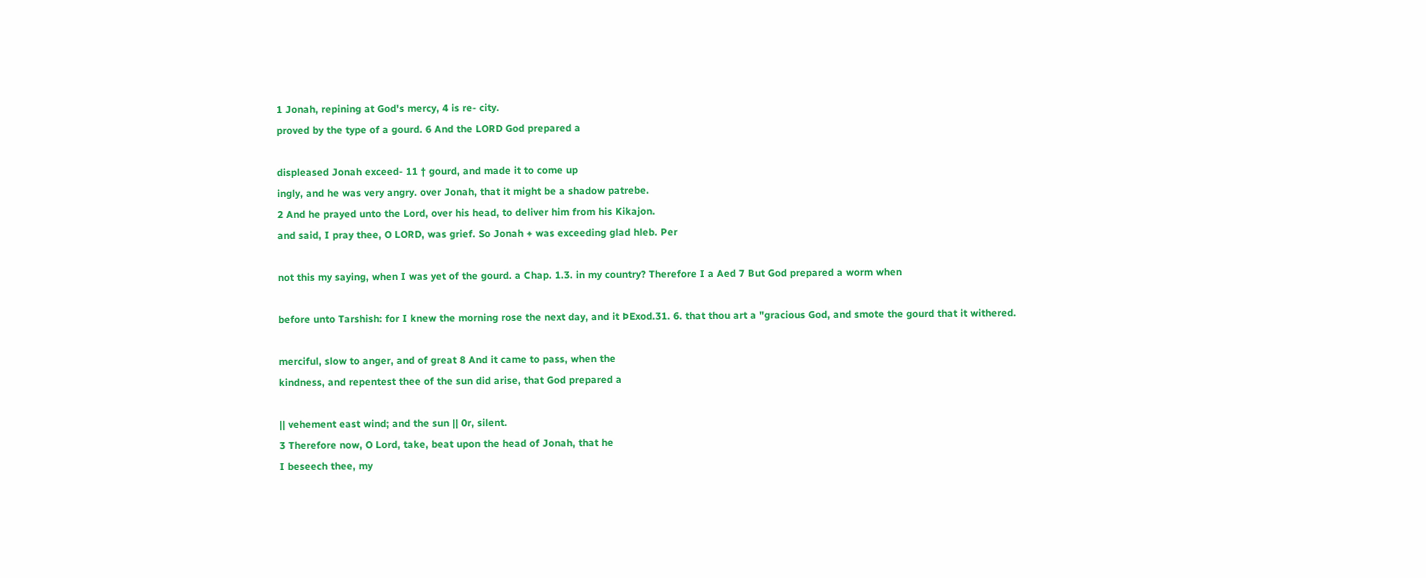1 Jonah, repining at God's mercy, 4 is re- city.
proved by the type of a gourd. 6 And the LORD God prepared a

displeased Jonah exceed- 11 † gourd, and made it to come up
ingly, and he was very angry. over Jonah, that it might be a shadow patrebe.
2 And he prayed unto the Lord, over his head, to deliver him from his Kikajon.
and said, I pray thee, O LORD, was grief. So Jonah + was exceeding glad hleb. Per

not this my saying, when I was yet of the gourd. a Chap. 1.3. in my country? Therefore I a Aed 7 But God prepared a worm when

before unto Tarshish: for I knew the morning rose the next day, and it ÞExod.31. 6. that thou art a "gracious God, and smote the gourd that it withered.

merciful, slow to anger, and of great 8 And it came to pass, when the
kindness, and repentest thee of the sun did arise, that God prepared a

|| vehement east wind; and the sun || 0r, silent.
3 Therefore now, O Lord, take, beat upon the head of Jonah, that he
I beseech thee, my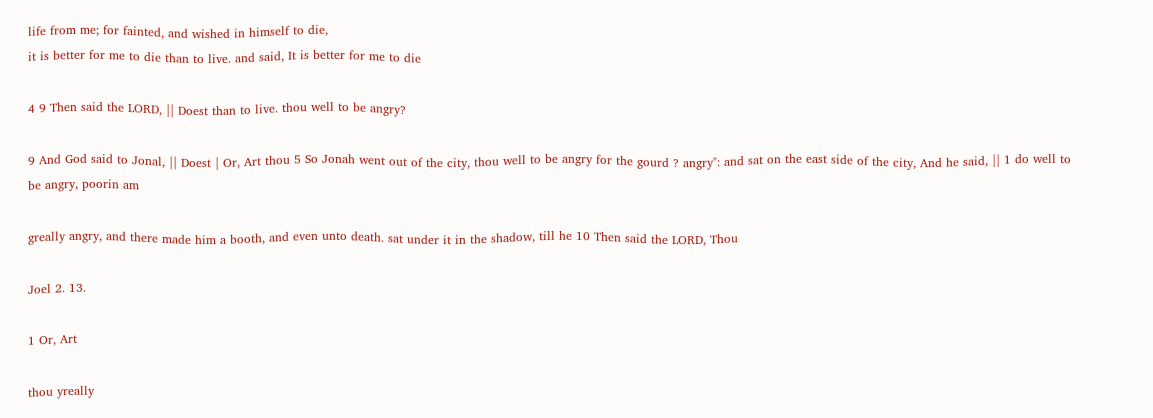life from me; for fainted, and wished in himself to die,
it is better for me to die than to live. and said, It is better for me to die

4 9 Then said the LORD, || Doest than to live. thou well to be angry?

9 And God said to Jonal, || Doest | Or, Art thou 5 So Jonah went out of the city, thou well to be angry for the gourd ? angry": and sat on the east side of the city, And he said, || 1 do well to be angry, poorin am

greally angry, and there made him a booth, and even unto death. sat under it in the shadow, till he 10 Then said the LORD, Thou

Joel 2. 13.

1 Or, Art

thou yreally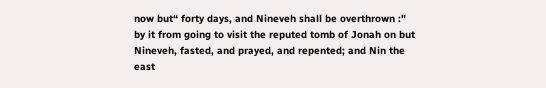now but“ forty days, and Nineveh shall be overthrown :" by it from going to visit the reputed tomb of Jonah on but Nineveh, fasted, and prayed, and repented; and Nin the east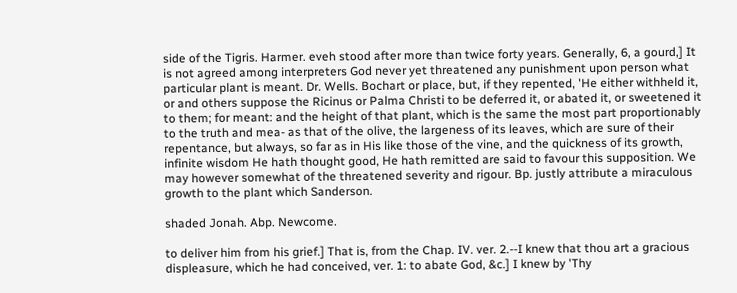side of the Tigris. Harmer. eveh stood after more than twice forty years. Generally, 6, a gourd,] It is not agreed among interpreters God never yet threatened any punishment upon person what particular plant is meant. Dr. Wells. Bochart or place, but, if they repented, 'He either withheld it, or and others suppose the Ricinus or Palma Christi to be deferred it, or abated it, or sweetened it to them; for meant: and the height of that plant, which is the same the most part proportionably to the truth and mea- as that of the olive, the largeness of its leaves, which are sure of their repentance, but always, so far as in His like those of the vine, and the quickness of its growth, infinite wisdom He hath thought good, He hath remitted are said to favour this supposition. We may however somewhat of the threatened severity and rigour. Bp. justly attribute a miraculous growth to the plant which Sanderson.

shaded Jonah. Abp. Newcome.

to deliver him from his grief.] That is, from the Chap. IV. ver. 2.--I knew that thou art a gracious displeasure, which he had conceived, ver. 1: to abate God, &c.] I knew by 'Thy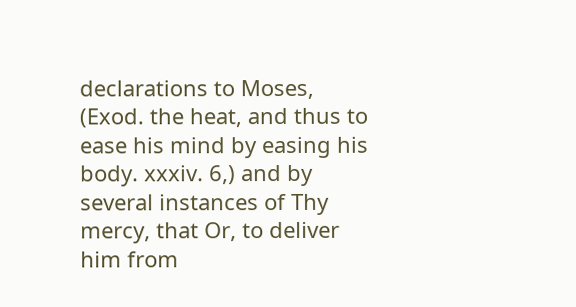declarations to Moses, (Exod. the heat, and thus to ease his mind by easing his body. xxxiv. 6,) and by several instances of Thy mercy, that Or, to deliver him from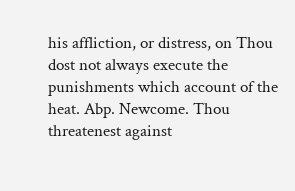his affliction, or distress, on Thou dost not always execute the punishments which account of the heat. Abp. Newcome. Thou threatenest against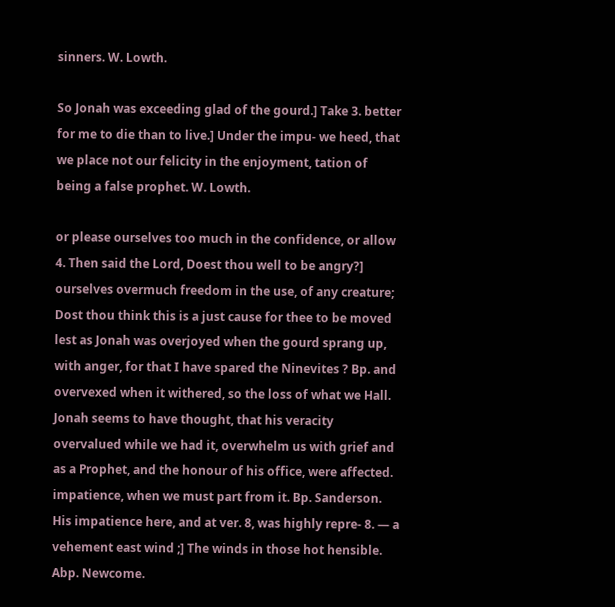sinners. W. Lowth.

So Jonah was exceeding glad of the gourd.] Take 3. better for me to die than to live.] Under the impu- we heed, that we place not our felicity in the enjoyment, tation of being a false prophet. W. Lowth.

or please ourselves too much in the confidence, or allow 4. Then said the Lord, Doest thou well to be angry?] ourselves overmuch freedom in the use, of any creature; Dost thou think this is a just cause for thee to be moved lest as Jonah was overjoyed when the gourd sprang up, with anger, for that I have spared the Ninevites ? Bp. and overvexed when it withered, so the loss of what we Hall. Jonah seems to have thought, that his veracity overvalued while we had it, overwhelm us with grief and as a Prophet, and the honour of his office, were affected. impatience, when we must part from it. Bp. Sanderson. His impatience here, and at ver. 8, was highly repre- 8. — a vehement east wind ;] The winds in those hot hensible. Abp. Newcome.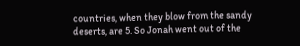countries, when they blow from the sandy deserts, are 5. So Jonah went out of the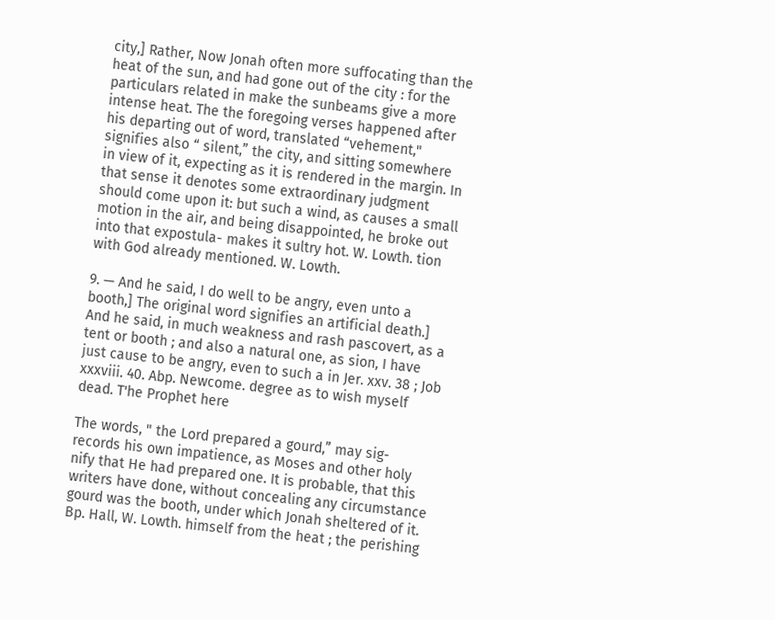city,] Rather, Now Jonah often more suffocating than the heat of the sun, and had gone out of the city : for the particulars related in make the sunbeams give a more intense heat. The the foregoing verses happened after his departing out of word, translated “vehement," signifies also “ silent,” the city, and sitting somewhere in view of it, expecting as it is rendered in the margin. In that sense it denotes some extraordinary judgment should come upon it: but such a wind, as causes a small motion in the air, and being disappointed, he broke out into that expostula- makes it sultry hot. W. Lowth. tion with God already mentioned. W. Lowth.

9. — And he said, I do well to be angry, even unto a booth,] The original word signifies an artificial death.] And he said, in much weakness and rash pascovert, as a tent or booth ; and also a natural one, as sion, I have just cause to be angry, even to such a in Jer. xxv. 38 ; Job xxxviii. 40. Abp. Newcome. degree as to wish myself dead. T'he Prophet here

The words, " the Lord prepared a gourd,” may sig- records his own impatience, as Moses and other holy nify that He had prepared one. It is probable, that this writers have done, without concealing any circumstance gourd was the booth, under which Jonah sheltered of it. Bp. Hall, W. Lowth. himself from the heat ; the perishing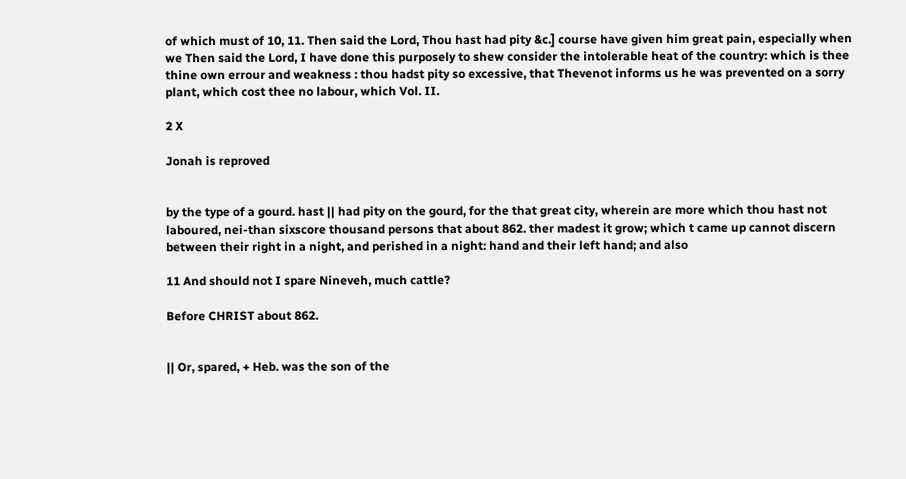of which must of 10, 11. Then said the Lord, Thou hast had pity &c.] course have given him great pain, especially when we Then said the Lord, I have done this purposely to shew consider the intolerable heat of the country: which is thee thine own errour and weakness : thou hadst pity so excessive, that Thevenot informs us he was prevented on a sorry plant, which cost thee no labour, which Vol. II.

2 X

Jonah is reproved


by the type of a gourd. hast || had pity on the gourd, for the that great city, wherein are more which thou hast not laboured, nei-than sixscore thousand persons that about 862. ther madest it grow; which t came up cannot discern between their right in a night, and perished in a night: hand and their left hand; and also

11 And should not I spare Nineveh, much cattle?

Before CHRIST about 862.


|| Or, spared, + Heb. was the son of the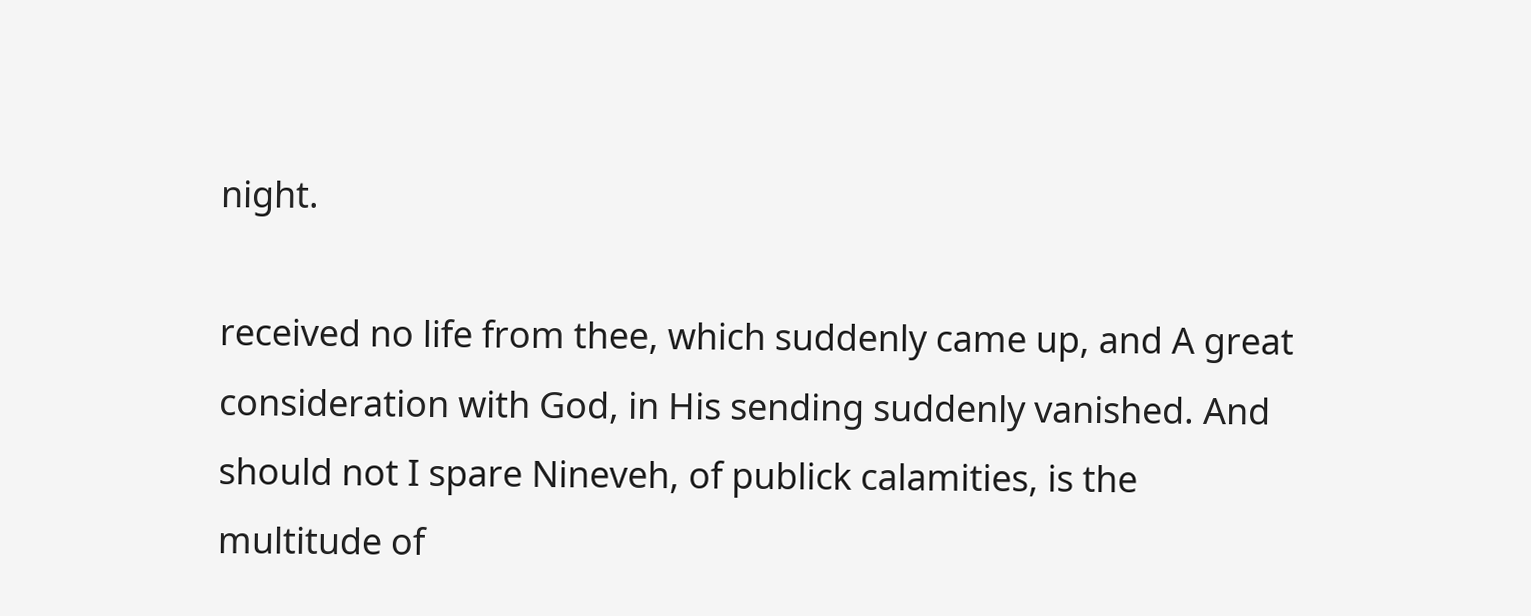night.

received no life from thee, which suddenly came up, and A great consideration with God, in His sending suddenly vanished. And should not I spare Nineveh, of publick calamities, is the multitude of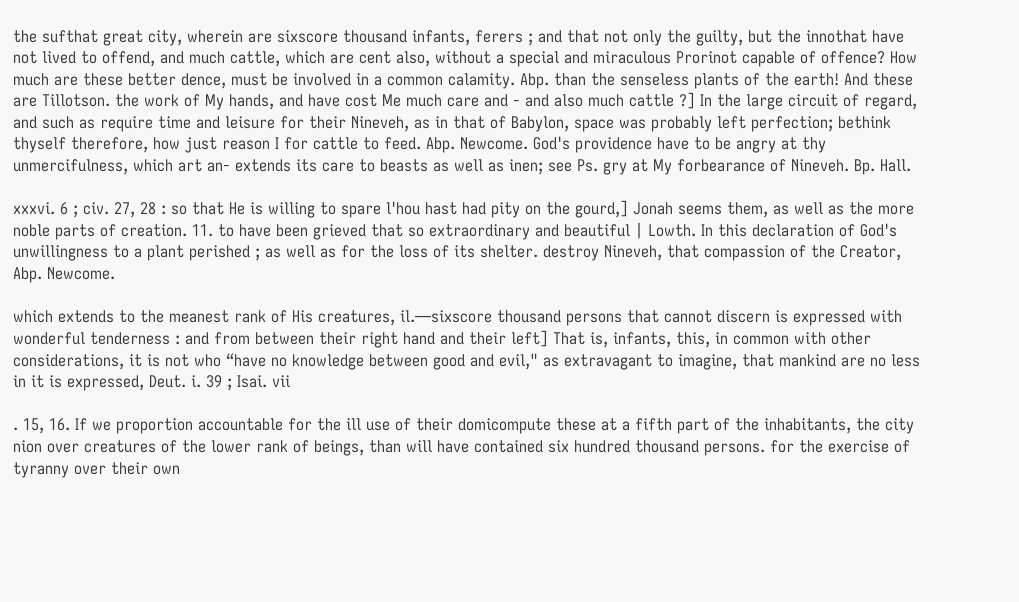the sufthat great city, wherein are sixscore thousand infants, ferers ; and that not only the guilty, but the innothat have not lived to offend, and much cattle, which are cent also, without a special and miraculous Prorinot capable of offence? How much are these better dence, must be involved in a common calamity. Abp. than the senseless plants of the earth! And these are Tillotson. the work of My hands, and have cost Me much care and - and also much cattle ?] In the large circuit of regard, and such as require time and leisure for their Nineveh, as in that of Babylon, space was probably left perfection; bethink thyself therefore, how just reason I for cattle to feed. Abp. Newcome. God's providence have to be angry at thy unmercifulness, which art an- extends its care to beasts as well as inen; see Ps. gry at My forbearance of Nineveh. Bp. Hall.

xxxvi. 6 ; civ. 27, 28 : so that He is willing to spare l'hou hast had pity on the gourd,] Jonah seems them, as well as the more noble parts of creation. 11. to have been grieved that so extraordinary and beautiful | Lowth. In this declaration of God's unwillingness to a plant perished ; as well as for the loss of its shelter. destroy Nineveh, that compassion of the Creator, Abp. Newcome.

which extends to the meanest rank of His creatures, il.—sixscore thousand persons that cannot discern is expressed with wonderful tenderness : and from between their right hand and their left] That is, infants, this, in common with other considerations, it is not who “have no knowledge between good and evil," as extravagant to imagine, that mankind are no less in it is expressed, Deut. i. 39 ; Isai. vii

. 15, 16. If we proportion accountable for the ill use of their domicompute these at a fifth part of the inhabitants, the city nion over creatures of the lower rank of beings, than will have contained six hundred thousand persons. for the exercise of tyranny over their own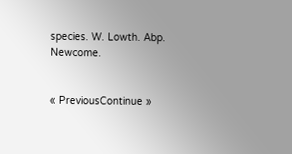species. W. Lowth. Abp. Newcome.


« PreviousContinue »